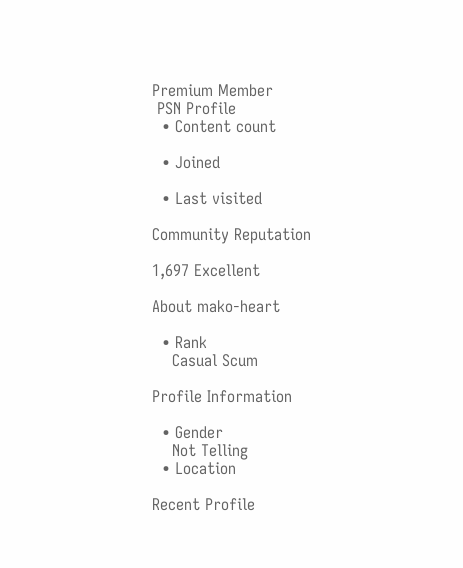Premium Member
 PSN Profile
  • Content count

  • Joined

  • Last visited

Community Reputation

1,697 Excellent

About mako-heart

  • Rank
    Casual Scum

Profile Information

  • Gender
    Not Telling
  • Location

Recent Profile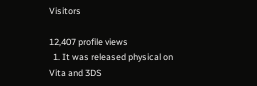Visitors

12,407 profile views
  1. It was released physical on Vita and 3DS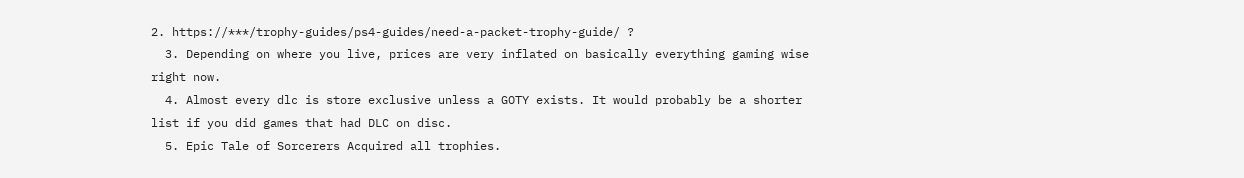2. https://***/trophy-guides/ps4-guides/need-a-packet-trophy-guide/ ?
  3. Depending on where you live, prices are very inflated on basically everything gaming wise right now.
  4. Almost every dlc is store exclusive unless a GOTY exists. It would probably be a shorter list if you did games that had DLC on disc.
  5. Epic Tale of Sorcerers Acquired all trophies.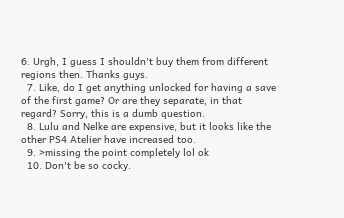6. Urgh, I guess I shouldn't buy them from different regions then. Thanks guys.
  7. Like, do I get anything unlocked for having a save of the first game? Or are they separate, in that regard? Sorry, this is a dumb question.
  8. Lulu and Nelke are expensive, but it looks like the other PS4 Atelier have increased too.
  9. >missing the point completely lol ok
  10. Don't be so cocky.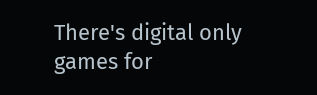There's digital only games for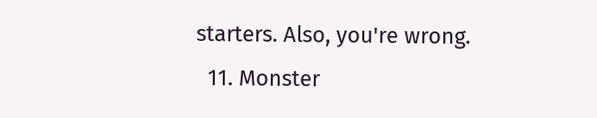starters. Also, you're wrong.
  11. Monster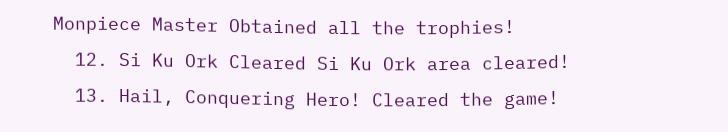Monpiece Master Obtained all the trophies!
  12. Si Ku Ork Cleared Si Ku Ork area cleared!
  13. Hail, Conquering Hero! Cleared the game!